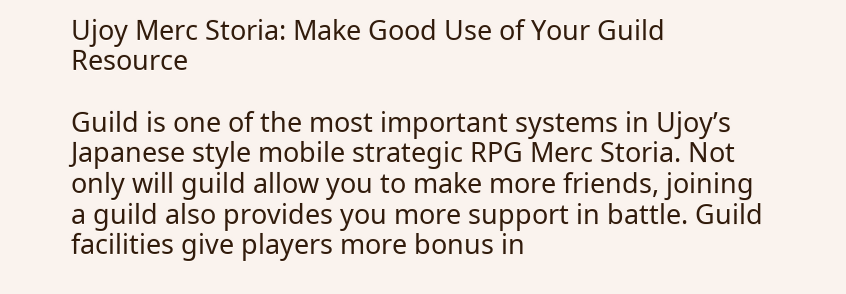Ujoy Merc Storia: Make Good Use of Your Guild Resource

Guild is one of the most important systems in Ujoy’s Japanese style mobile strategic RPG Merc Storia. Not only will guild allow you to make more friends, joining a guild also provides you more support in battle. Guild facilities give players more bonus in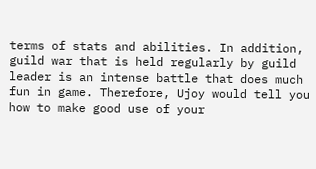terms of stats and abilities. In addition, guild war that is held regularly by guild leader is an intense battle that does much fun in game. Therefore, Ujoy would tell you how to make good use of your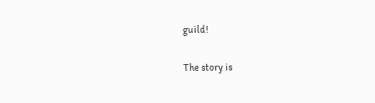guild!

The story is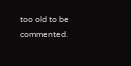too old to be commented.